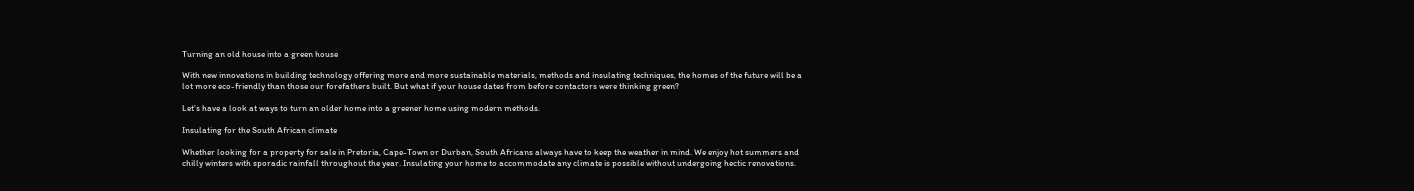Turning an old house into a green house

With new innovations in building technology offering more and more sustainable materials, methods and insulating techniques, the homes of the future will be a lot more eco-friendly than those our forefathers built. But what if your house dates from before contactors were thinking green?

Let’s have a look at ways to turn an older home into a greener home using modern methods.

Insulating for the South African climate

Whether looking for a property for sale in Pretoria, Cape-Town or Durban, South Africans always have to keep the weather in mind. We enjoy hot summers and chilly winters with sporadic rainfall throughout the year. Insulating your home to accommodate any climate is possible without undergoing hectic renovations.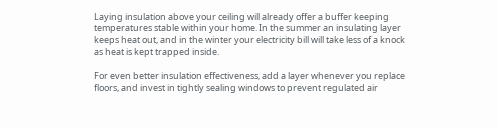Laying insulation above your ceiling will already offer a buffer keeping temperatures stable within your home. In the summer an insulating layer keeps heat out, and in the winter your electricity bill will take less of a knock as heat is kept trapped inside.

For even better insulation effectiveness, add a layer whenever you replace floors, and invest in tightly sealing windows to prevent regulated air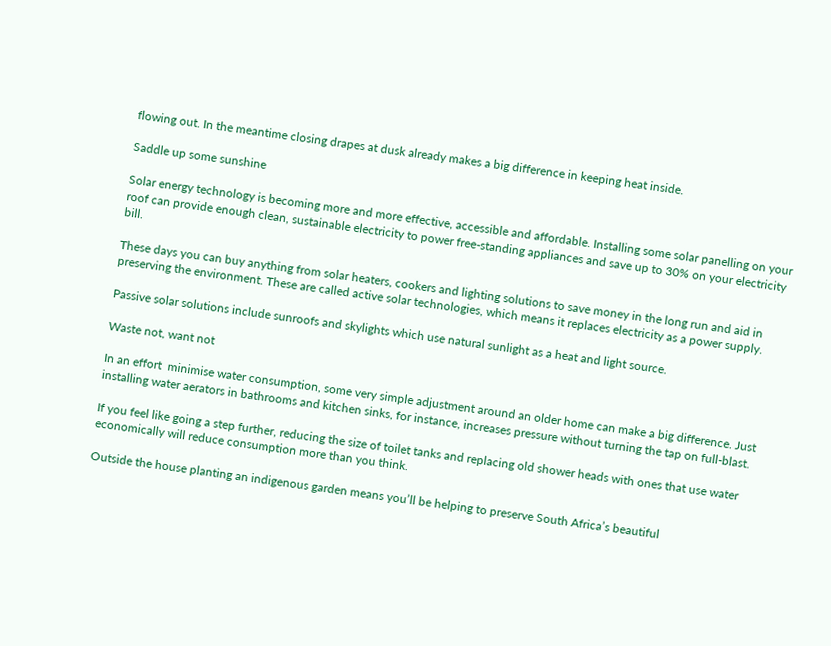flowing out. In the meantime closing drapes at dusk already makes a big difference in keeping heat inside.

Saddle up some sunshine

Solar energy technology is becoming more and more effective, accessible and affordable. Installing some solar panelling on your roof can provide enough clean, sustainable electricity to power free-standing appliances and save up to 30% on your electricity bill.

These days you can buy anything from solar heaters, cookers and lighting solutions to save money in the long run and aid in preserving the environment. These are called active solar technologies, which means it replaces electricity as a power supply.

Passive solar solutions include sunroofs and skylights which use natural sunlight as a heat and light source.

Waste not, want not

In an effort  minimise water consumption, some very simple adjustment around an older home can make a big difference. Just installing water aerators in bathrooms and kitchen sinks, for instance, increases pressure without turning the tap on full-blast.

If you feel like going a step further, reducing the size of toilet tanks and replacing old shower heads with ones that use water economically will reduce consumption more than you think.

Outside the house planting an indigenous garden means you’ll be helping to preserve South Africa’s beautiful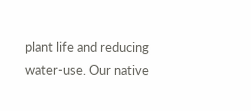plant life and reducing water-use. Our native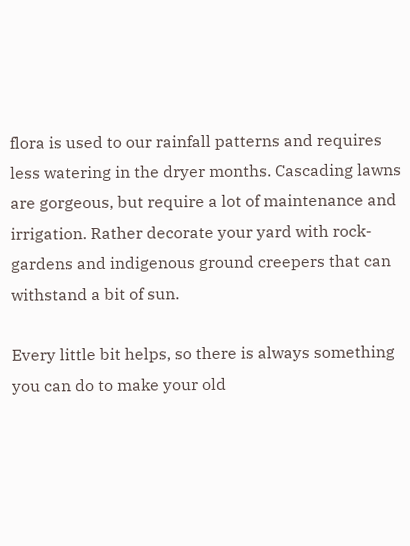flora is used to our rainfall patterns and requires less watering in the dryer months. Cascading lawns are gorgeous, but require a lot of maintenance and irrigation. Rather decorate your yard with rock-gardens and indigenous ground creepers that can withstand a bit of sun.

Every little bit helps, so there is always something you can do to make your old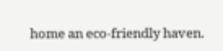home an eco-friendly haven.